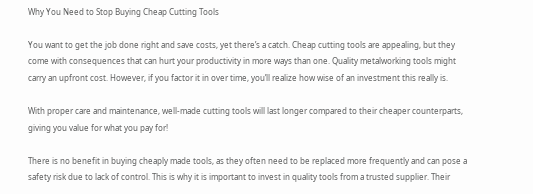Why You Need to Stop Buying Cheap Cutting Tools

You want to get the job done right and save costs, yet there’s a catch. Cheap cutting tools are appealing, but they come with consequences that can hurt your productivity in more ways than one. Quality metalworking tools might carry an upfront cost. However, if you factor it in over time, you’ll realize how wise of an investment this really is.

With proper care and maintenance, well-made cutting tools will last longer compared to their cheaper counterparts, giving you value for what you pay for!

There is no benefit in buying cheaply made tools, as they often need to be replaced more frequently and can pose a safety risk due to lack of control. This is why it is important to invest in quality tools from a trusted supplier. Their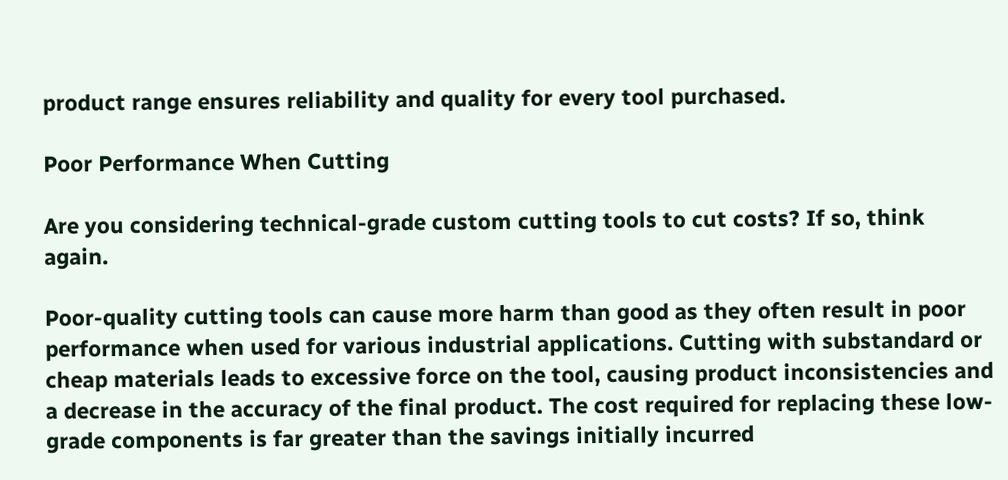product range ensures reliability and quality for every tool purchased.

Poor Performance When Cutting

Are you considering technical-grade custom cutting tools to cut costs? If so, think again.

Poor-quality cutting tools can cause more harm than good as they often result in poor performance when used for various industrial applications. Cutting with substandard or cheap materials leads to excessive force on the tool, causing product inconsistencies and a decrease in the accuracy of the final product. The cost required for replacing these low-grade components is far greater than the savings initially incurred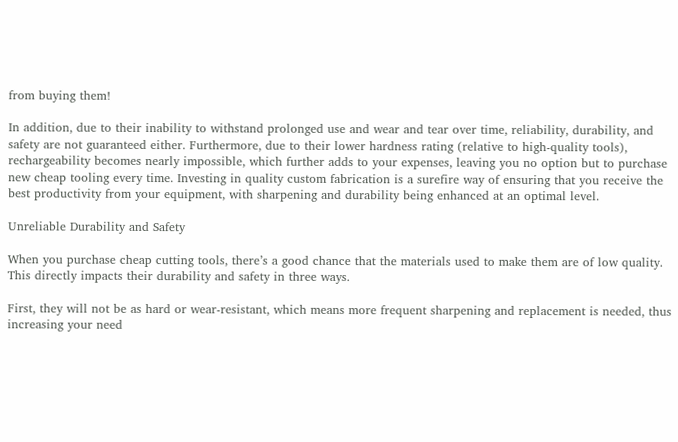from buying them!

In addition, due to their inability to withstand prolonged use and wear and tear over time, reliability, durability, and safety are not guaranteed either. Furthermore, due to their lower hardness rating (relative to high-quality tools), rechargeability becomes nearly impossible, which further adds to your expenses, leaving you no option but to purchase new cheap tooling every time. Investing in quality custom fabrication is a surefire way of ensuring that you receive the best productivity from your equipment, with sharpening and durability being enhanced at an optimal level.

Unreliable Durability and Safety

When you purchase cheap cutting tools, there’s a good chance that the materials used to make them are of low quality. This directly impacts their durability and safety in three ways.

First, they will not be as hard or wear-resistant, which means more frequent sharpening and replacement is needed, thus increasing your need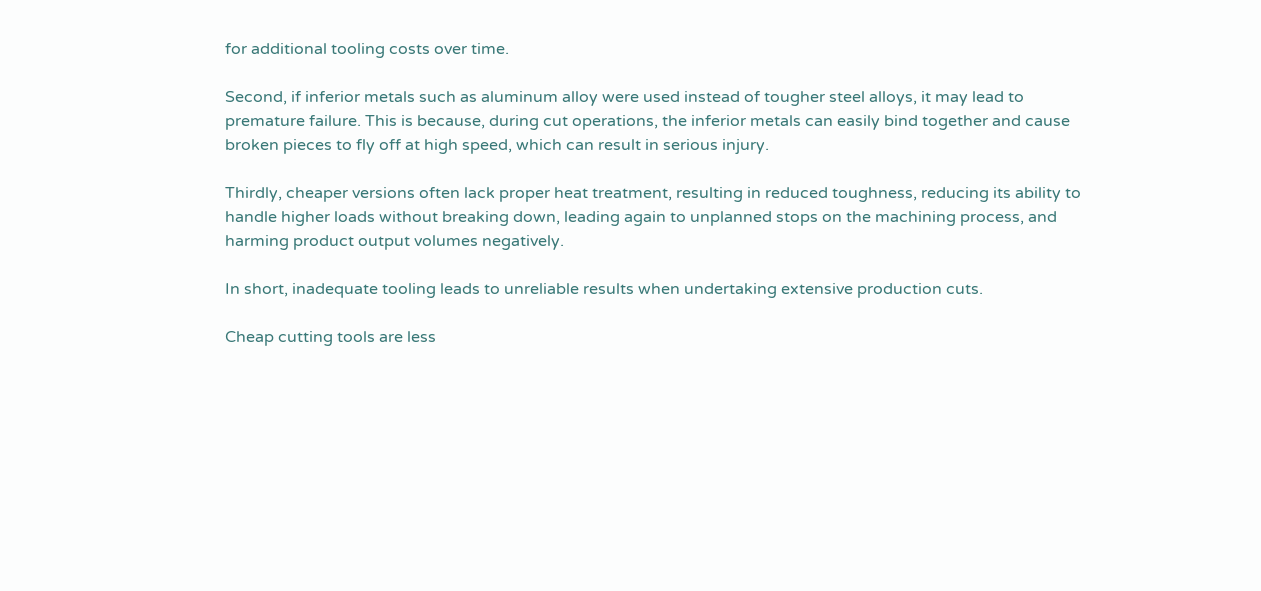for additional tooling costs over time.

Second, if inferior metals such as aluminum alloy were used instead of tougher steel alloys, it may lead to premature failure. This is because, during cut operations, the inferior metals can easily bind together and cause broken pieces to fly off at high speed, which can result in serious injury.

Thirdly, cheaper versions often lack proper heat treatment, resulting in reduced toughness, reducing its ability to handle higher loads without breaking down, leading again to unplanned stops on the machining process, and harming product output volumes negatively.

In short, inadequate tooling leads to unreliable results when undertaking extensive production cuts.

Cheap cutting tools are less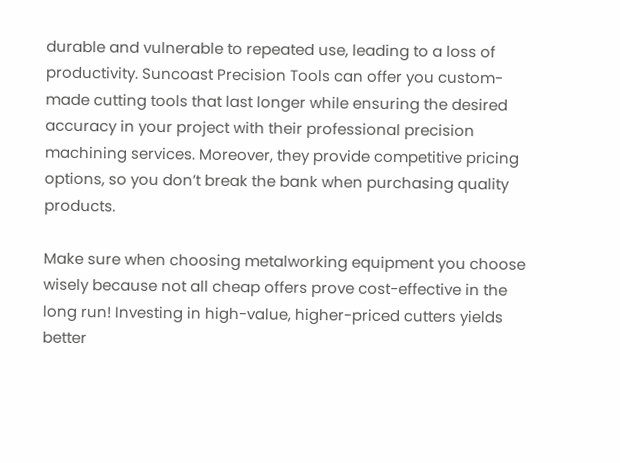durable and vulnerable to repeated use, leading to a loss of productivity. Suncoast Precision Tools can offer you custom-made cutting tools that last longer while ensuring the desired accuracy in your project with their professional precision machining services. Moreover, they provide competitive pricing options, so you don’t break the bank when purchasing quality products.

Make sure when choosing metalworking equipment you choose wisely because not all cheap offers prove cost-effective in the long run! Investing in high-value, higher-priced cutters yields better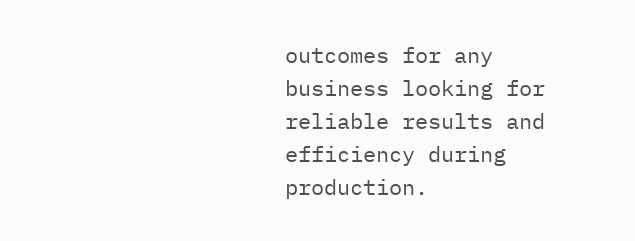outcomes for any business looking for reliable results and efficiency during production.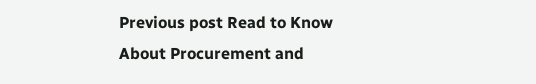Previous post Read to Know About Procurement and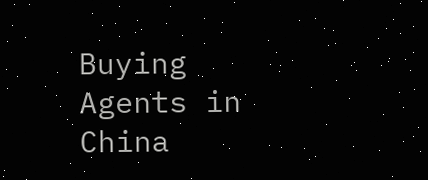Buying Agents in China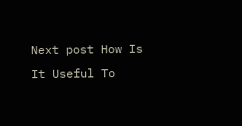Next post How Is It Useful To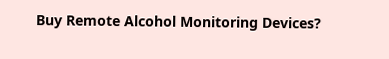Buy Remote Alcohol Monitoring Devices?